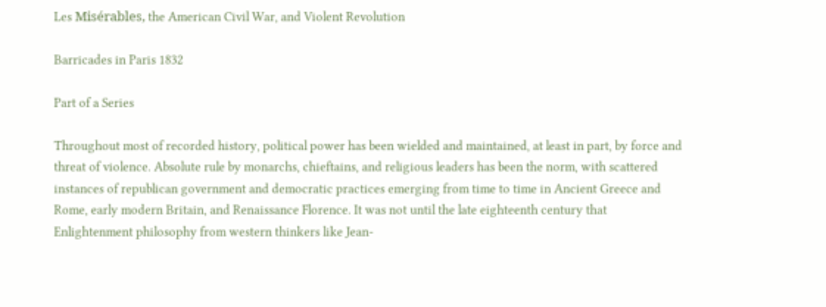Les Misérables, the American Civil War, and Violent Revolution

Barricades in Paris 1832

Part of a Series

Throughout most of recorded history, political power has been wielded and maintained, at least in part, by force and threat of violence. Absolute rule by monarchs, chieftains, and religious leaders has been the norm, with scattered instances of republican government and democratic practices emerging from time to time in Ancient Greece and Rome, early modern Britain, and Renaissance Florence. It was not until the late eighteenth century that Enlightenment philosophy from western thinkers like Jean-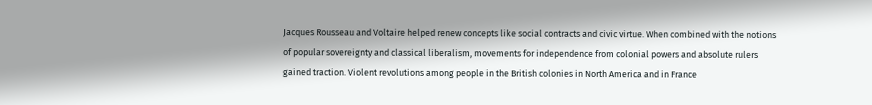Jacques Rousseau and Voltaire helped renew concepts like social contracts and civic virtue. When combined with the notions of popular sovereignty and classical liberalism, movements for independence from colonial powers and absolute rulers gained traction. Violent revolutions among people in the British colonies in North America and in France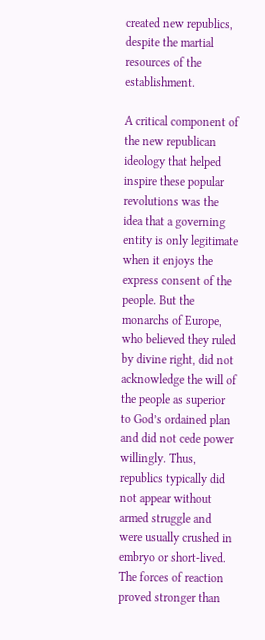created new republics, despite the martial resources of the establishment.

A critical component of the new republican ideology that helped inspire these popular revolutions was the idea that a governing entity is only legitimate when it enjoys the express consent of the people. But the monarchs of Europe, who believed they ruled by divine right, did not acknowledge the will of the people as superior to God’s ordained plan and did not cede power willingly. Thus, republics typically did not appear without armed struggle and were usually crushed in embryo or short-lived. The forces of reaction proved stronger than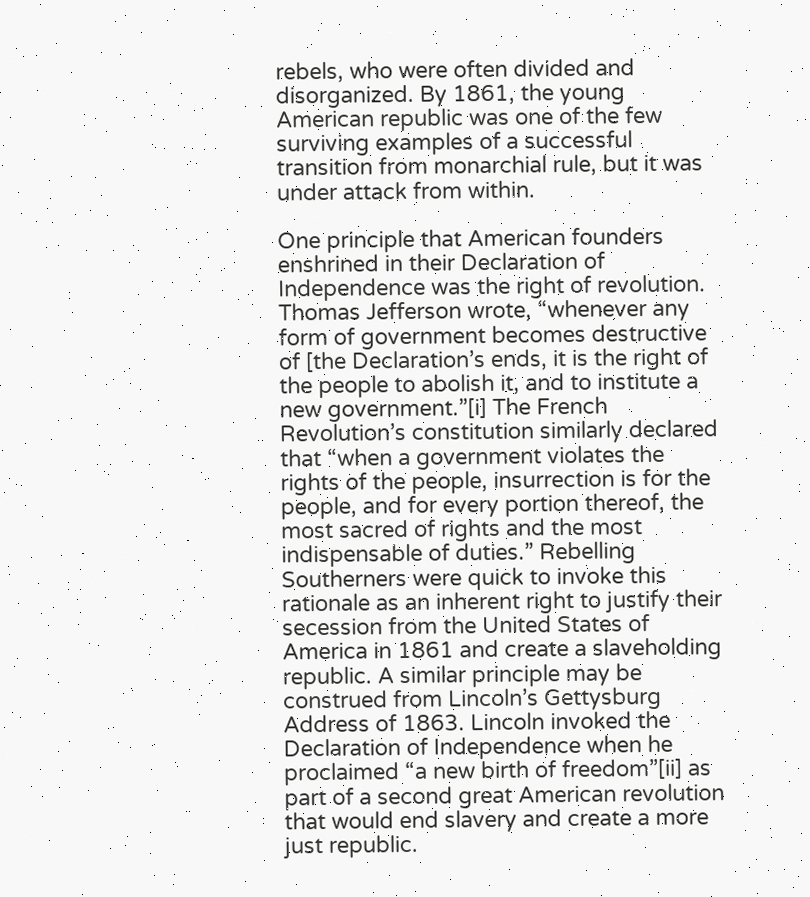rebels, who were often divided and disorganized. By 1861, the young American republic was one of the few surviving examples of a successful transition from monarchial rule, but it was under attack from within.

One principle that American founders enshrined in their Declaration of Independence was the right of revolution. Thomas Jefferson wrote, “whenever any form of government becomes destructive of [the Declaration’s ends, it is the right of the people to abolish it, and to institute a new government.”[i] The French Revolution’s constitution similarly declared that “when a government violates the rights of the people, insurrection is for the people, and for every portion thereof, the most sacred of rights and the most indispensable of duties.” Rebelling Southerners were quick to invoke this rationale as an inherent right to justify their secession from the United States of America in 1861 and create a slaveholding republic. A similar principle may be construed from Lincoln’s Gettysburg Address of 1863. Lincoln invoked the Declaration of Independence when he proclaimed “a new birth of freedom”[ii] as part of a second great American revolution that would end slavery and create a more just republic.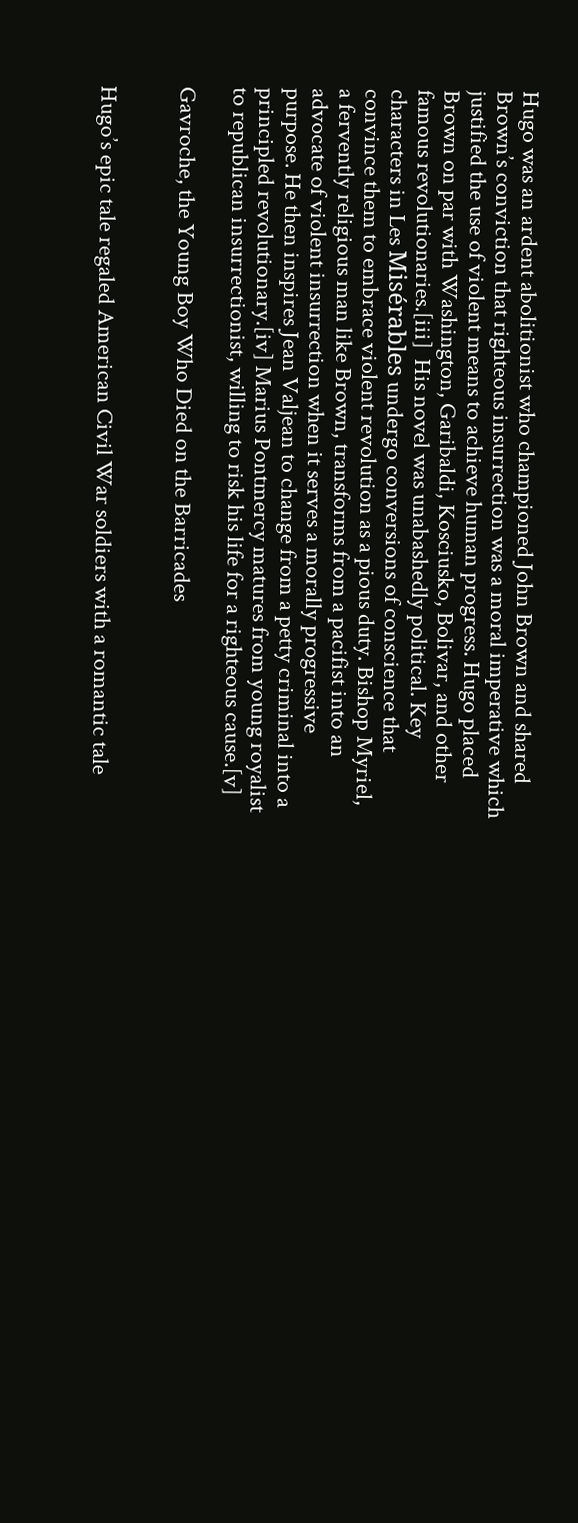Hugo was an ardent abolitionist who championed John Brown and shared Brown’s conviction that righteous insurrection was a moral imperative which justified the use of violent means to achieve human progress. Hugo placed Brown on par with Washington, Garibaldi, Kosciusko, Bolivar, and other famous revolutionaries.[iii]  His novel was unabashedly political. Key characters in Les Misérables undergo conversions of conscience that convince them to embrace violent revolution as a pious duty. Bishop Myriel, a fervently religious man like Brown, transforms from a pacifist into an advocate of violent insurrection when it serves a morally progressive purpose. He then inspires Jean Valjean to change from a petty criminal into a principled revolutionary.[iv] Marius Pontmercy matures from young royalist to republican insurrectionist, willing to risk his life for a righteous cause.[v]

Gavroche, the Young Boy Who Died on the Barricades


Hugo’s epic tale regaled American Civil War soldiers with a romantic tale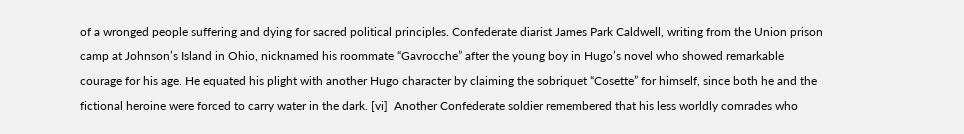of a wronged people suffering and dying for sacred political principles. Confederate diarist James Park Caldwell, writing from the Union prison camp at Johnson’s Island in Ohio, nicknamed his roommate “Gavrocche” after the young boy in Hugo’s novel who showed remarkable courage for his age. He equated his plight with another Hugo character by claiming the sobriquet “Cosette” for himself, since both he and the fictional heroine were forced to carry water in the dark. [vi]  Another Confederate soldier remembered that his less worldly comrades who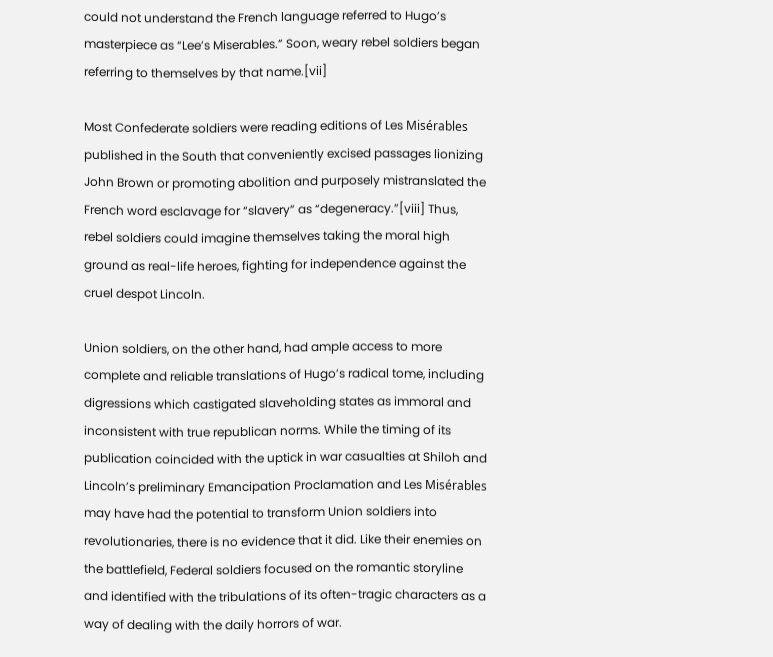could not understand the French language referred to Hugo’s masterpiece as “Lee’s Miserables.” Soon, weary rebel soldiers began referring to themselves by that name.[vii]

Most Confederate soldiers were reading editions of Les Misérables published in the South that conveniently excised passages lionizing John Brown or promoting abolition and purposely mistranslated the French word esclavage for “slavery” as “degeneracy.”[viii] Thus, rebel soldiers could imagine themselves taking the moral high ground as real-life heroes, fighting for independence against the cruel despot Lincoln.

Union soldiers, on the other hand, had ample access to more complete and reliable translations of Hugo’s radical tome, including digressions which castigated slaveholding states as immoral and inconsistent with true republican norms. While the timing of its publication coincided with the uptick in war casualties at Shiloh and Lincoln’s preliminary Emancipation Proclamation and Les Misérables may have had the potential to transform Union soldiers into revolutionaries, there is no evidence that it did. Like their enemies on the battlefield, Federal soldiers focused on the romantic storyline and identified with the tribulations of its often-tragic characters as a way of dealing with the daily horrors of war.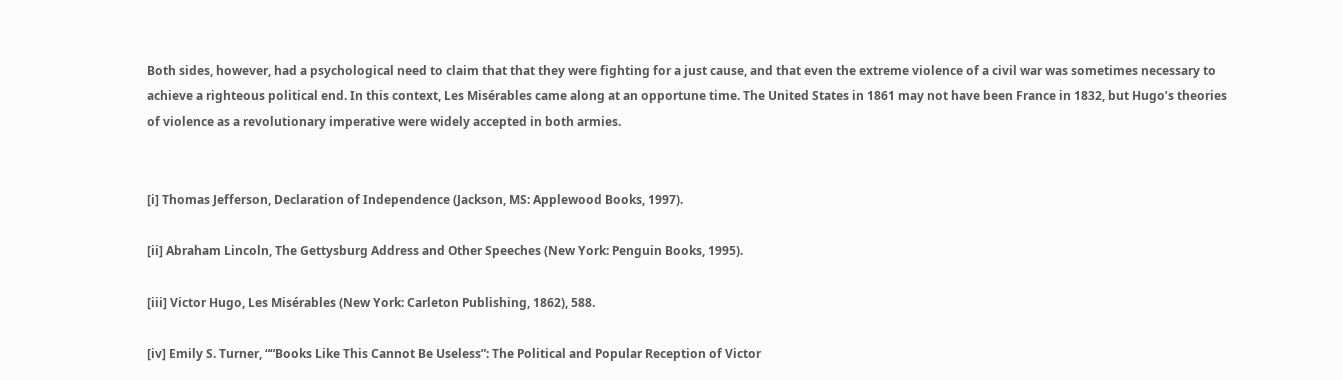Both sides, however, had a psychological need to claim that that they were fighting for a just cause, and that even the extreme violence of a civil war was sometimes necessary to achieve a righteous political end. In this context, Les Misérables came along at an opportune time. The United States in 1861 may not have been France in 1832, but Hugo’s theories of violence as a revolutionary imperative were widely accepted in both armies.


[i] Thomas Jefferson, Declaration of Independence (Jackson, MS: Applewood Books, 1997).

[ii] Abraham Lincoln, The Gettysburg Address and Other Speeches (New York: Penguin Books, 1995).

[iii] Victor Hugo, Les Misérables (New York: Carleton Publishing, 1862), 588.

[iv] Emily S. Turner, ““Books Like This Cannot Be Useless”: The Political and Popular Reception of Victor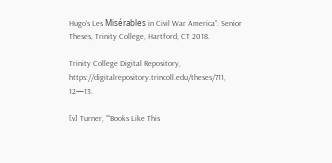Hugo’s Les Misérables in Civil War America”. Senior Theses, Trinity College, Hartford, CT 2018.

Trinity College Digital Repository, https://digitalrepository.trincoll.edu/theses/711, 12—13.

[v] Turner, ““Books Like This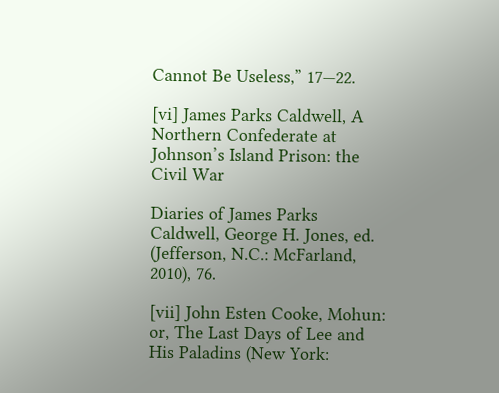Cannot Be Useless,” 17—22.

[vi] James Parks Caldwell, A Northern Confederate at Johnson’s Island Prison: the Civil War

Diaries of James Parks Caldwell, George H. Jones, ed. (Jefferson, N.C.: McFarland, 2010), 76.

[vii] John Esten Cooke, Mohun: or, The Last Days of Lee and His Paladins (New York: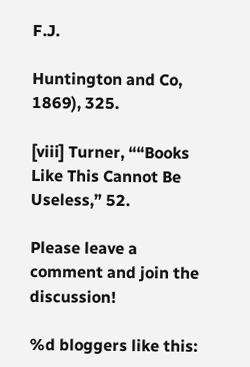F.J.

Huntington and Co, 1869), 325.

[viii] Turner, ““Books Like This Cannot Be Useless,” 52.

Please leave a comment and join the discussion!

%d bloggers like this: